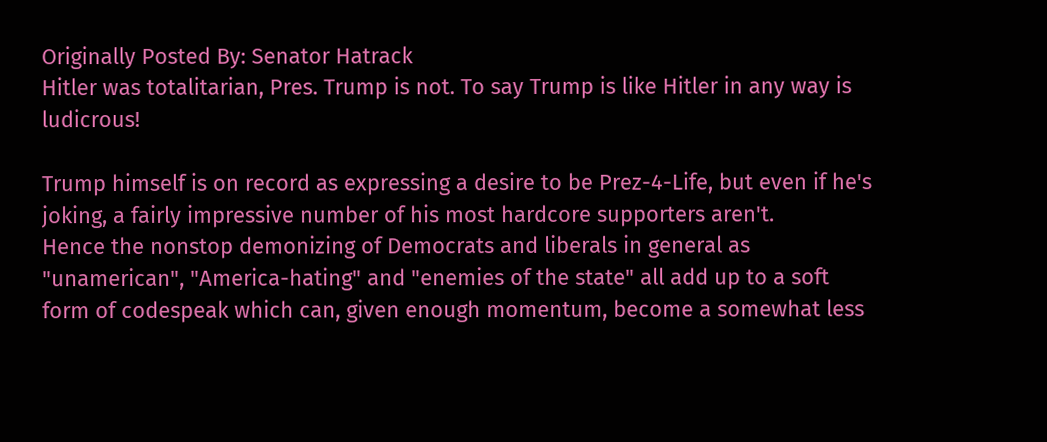Originally Posted By: Senator Hatrack
Hitler was totalitarian, Pres. Trump is not. To say Trump is like Hitler in any way is ludicrous!

Trump himself is on record as expressing a desire to be Prez-4-Life, but even if he's joking, a fairly impressive number of his most hardcore supporters aren't.
Hence the nonstop demonizing of Democrats and liberals in general as "unamerican", "America-hating" and "enemies of the state" all add up to a soft form of codespeak which can, given enough momentum, become a somewhat less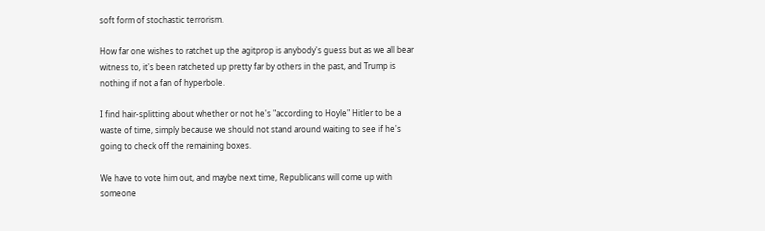soft form of stochastic terrorism.

How far one wishes to ratchet up the agitprop is anybody's guess but as we all bear witness to, it's been ratcheted up pretty far by others in the past, and Trump is nothing if not a fan of hyperbole.

I find hair-splitting about whether or not he's "according to Hoyle" Hitler to be a waste of time, simply because we should not stand around waiting to see if he's going to check off the remaining boxes.

We have to vote him out, and maybe next time, Republicans will come up with someone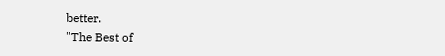better.
"The Best of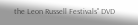the Leon Russell Festivals" DVD